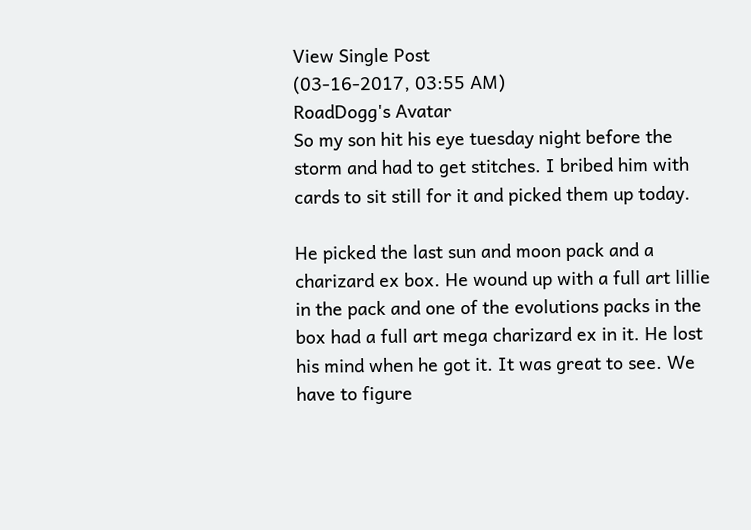View Single Post
(03-16-2017, 03:55 AM)
RoadDogg's Avatar
So my son hit his eye tuesday night before the storm and had to get stitches. I bribed him with cards to sit still for it and picked them up today.

He picked the last sun and moon pack and a charizard ex box. He wound up with a full art lillie in the pack and one of the evolutions packs in the box had a full art mega charizard ex in it. He lost his mind when he got it. It was great to see. We have to figure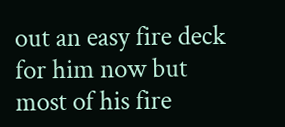out an easy fire deck for him now but most of his fire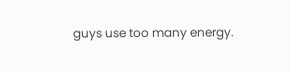guys use too many energy.